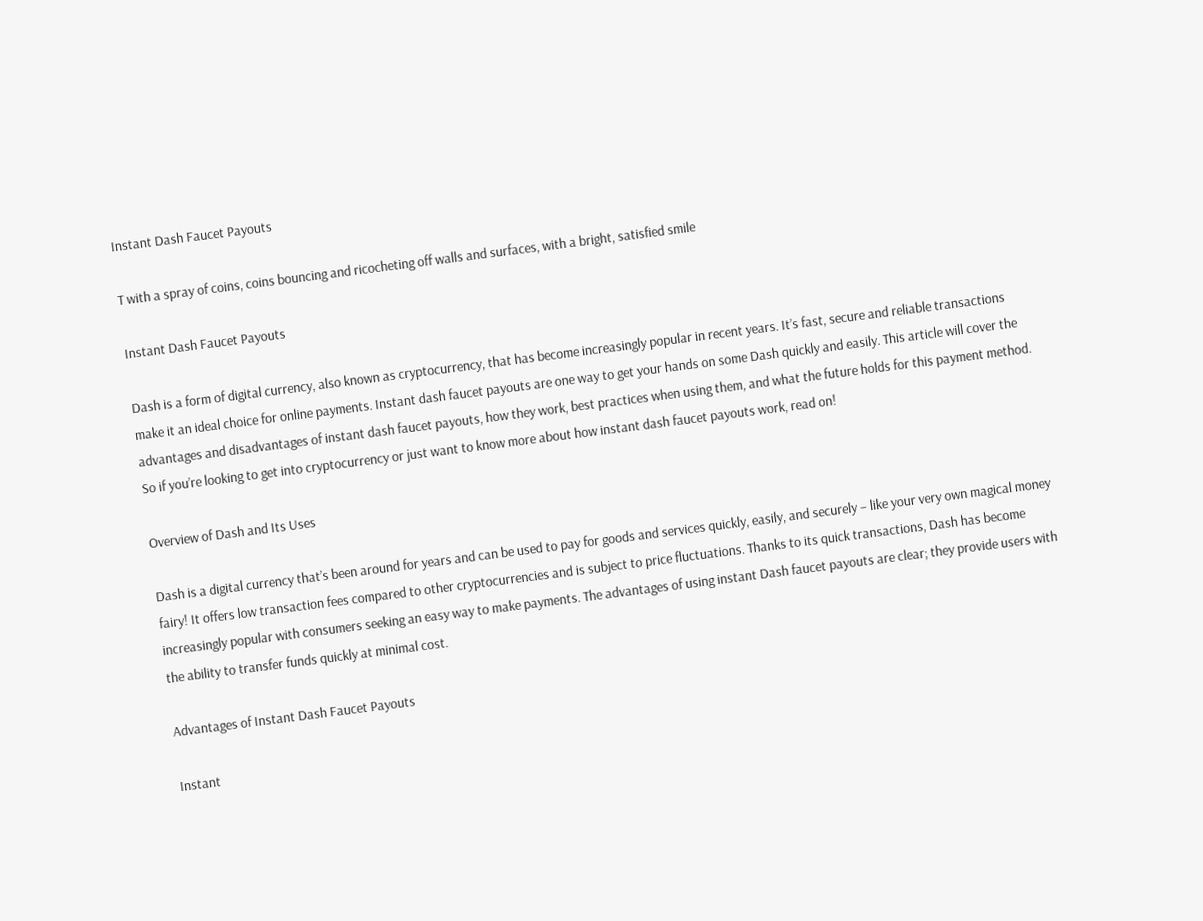Instant Dash Faucet Payouts

T with a spray of coins, coins bouncing and ricocheting off walls and surfaces, with a bright, satisfied smile

Instant Dash Faucet Payouts

Dash is a form of digital currency, also known as cryptocurrency, that has become increasingly popular in recent years. It’s fast, secure and reliable transactions make it an ideal choice for online payments. Instant dash faucet payouts are one way to get your hands on some Dash quickly and easily. This article will cover the advantages and disadvantages of instant dash faucet payouts, how they work, best practices when using them, and what the future holds for this payment method. So if you’re looking to get into cryptocurrency or just want to know more about how instant dash faucet payouts work, read on!

Overview of Dash and Its Uses

Dash is a digital currency that’s been around for years and can be used to pay for goods and services quickly, easily, and securely – like your very own magical money fairy! It offers low transaction fees compared to other cryptocurrencies and is subject to price fluctuations. Thanks to its quick transactions, Dash has become increasingly popular with consumers seeking an easy way to make payments. The advantages of using instant Dash faucet payouts are clear; they provide users with the ability to transfer funds quickly at minimal cost.

Advantages of Instant Dash Faucet Payouts

Instant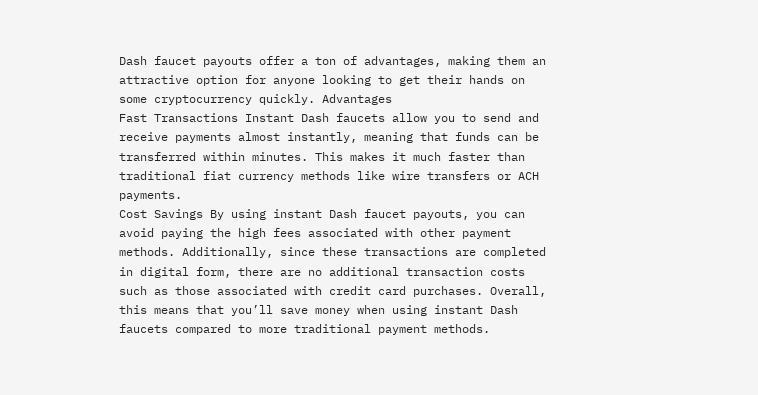Dash faucet payouts offer a ton of advantages, making them an attractive option for anyone looking to get their hands on some cryptocurrency quickly. Advantages
Fast Transactions Instant Dash faucets allow you to send and receive payments almost instantly, meaning that funds can be transferred within minutes. This makes it much faster than traditional fiat currency methods like wire transfers or ACH payments.
Cost Savings By using instant Dash faucet payouts, you can avoid paying the high fees associated with other payment methods. Additionally, since these transactions are completed in digital form, there are no additional transaction costs such as those associated with credit card purchases. Overall, this means that you’ll save money when using instant Dash faucets compared to more traditional payment methods.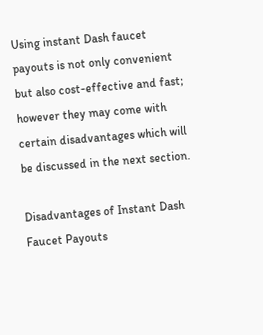Using instant Dash faucet payouts is not only convenient but also cost-effective and fast; however they may come with certain disadvantages which will be discussed in the next section.

Disadvantages of Instant Dash Faucet Payouts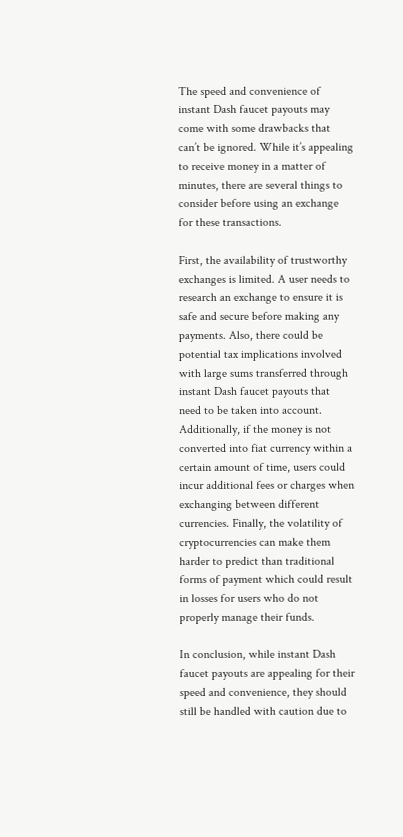The speed and convenience of instant Dash faucet payouts may come with some drawbacks that can’t be ignored. While it’s appealing to receive money in a matter of minutes, there are several things to consider before using an exchange for these transactions.

First, the availability of trustworthy exchanges is limited. A user needs to research an exchange to ensure it is safe and secure before making any payments. Also, there could be potential tax implications involved with large sums transferred through instant Dash faucet payouts that need to be taken into account. Additionally, if the money is not converted into fiat currency within a certain amount of time, users could incur additional fees or charges when exchanging between different currencies. Finally, the volatility of cryptocurrencies can make them harder to predict than traditional forms of payment which could result in losses for users who do not properly manage their funds.

In conclusion, while instant Dash faucet payouts are appealing for their speed and convenience, they should still be handled with caution due to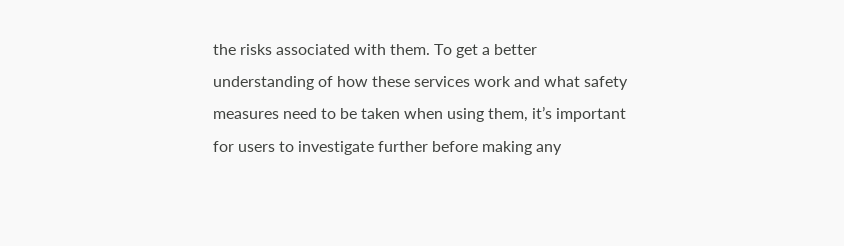the risks associated with them. To get a better understanding of how these services work and what safety measures need to be taken when using them, it’s important for users to investigate further before making any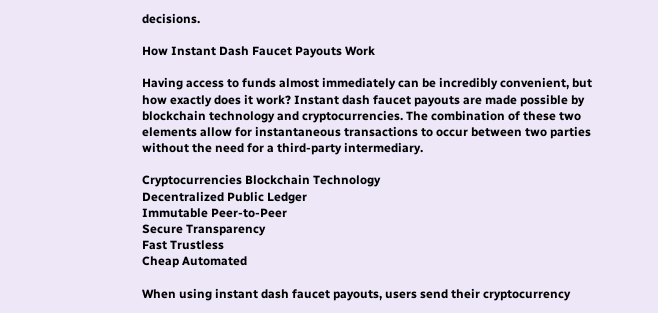decisions.

How Instant Dash Faucet Payouts Work

Having access to funds almost immediately can be incredibly convenient, but how exactly does it work? Instant dash faucet payouts are made possible by blockchain technology and cryptocurrencies. The combination of these two elements allow for instantaneous transactions to occur between two parties without the need for a third-party intermediary.

Cryptocurrencies Blockchain Technology
Decentralized Public Ledger
Immutable Peer-to-Peer
Secure Transparency
Fast Trustless
Cheap Automated

When using instant dash faucet payouts, users send their cryptocurrency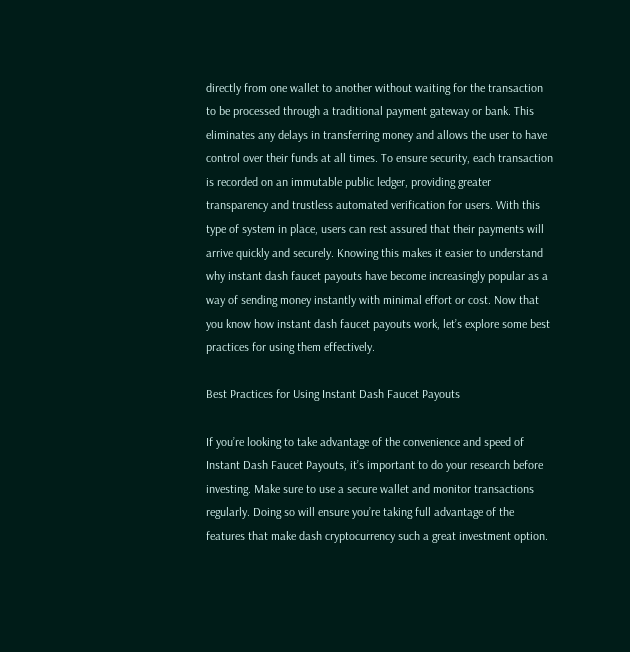directly from one wallet to another without waiting for the transaction to be processed through a traditional payment gateway or bank. This eliminates any delays in transferring money and allows the user to have control over their funds at all times. To ensure security, each transaction is recorded on an immutable public ledger, providing greater transparency and trustless automated verification for users. With this type of system in place, users can rest assured that their payments will arrive quickly and securely. Knowing this makes it easier to understand why instant dash faucet payouts have become increasingly popular as a way of sending money instantly with minimal effort or cost. Now that you know how instant dash faucet payouts work, let’s explore some best practices for using them effectively.

Best Practices for Using Instant Dash Faucet Payouts

If you’re looking to take advantage of the convenience and speed of Instant Dash Faucet Payouts, it’s important to do your research before investing. Make sure to use a secure wallet and monitor transactions regularly. Doing so will ensure you’re taking full advantage of the features that make dash cryptocurrency such a great investment option.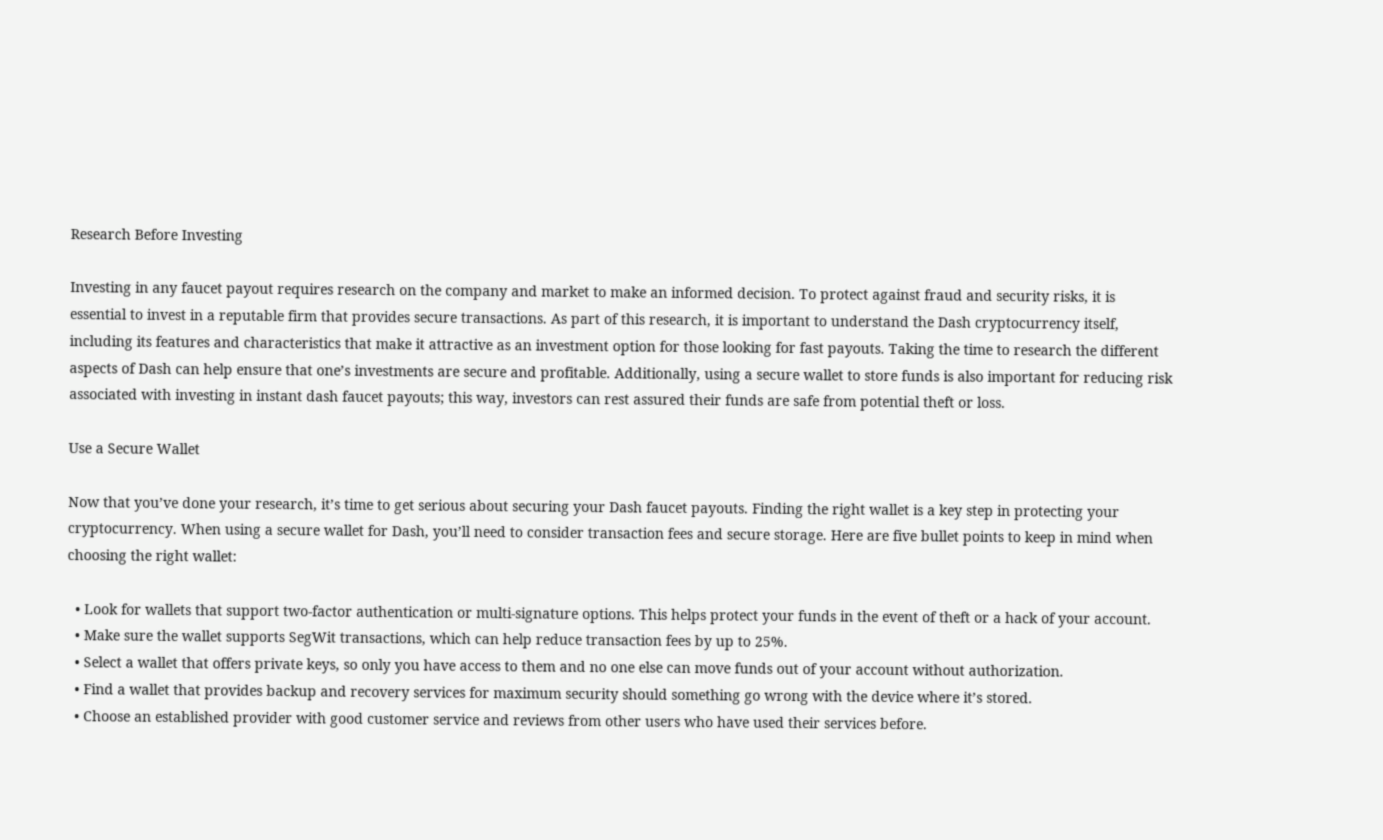Research Before Investing

Investing in any faucet payout requires research on the company and market to make an informed decision. To protect against fraud and security risks, it is essential to invest in a reputable firm that provides secure transactions. As part of this research, it is important to understand the Dash cryptocurrency itself, including its features and characteristics that make it attractive as an investment option for those looking for fast payouts. Taking the time to research the different aspects of Dash can help ensure that one’s investments are secure and profitable. Additionally, using a secure wallet to store funds is also important for reducing risk associated with investing in instant dash faucet payouts; this way, investors can rest assured their funds are safe from potential theft or loss.

Use a Secure Wallet

Now that you’ve done your research, it’s time to get serious about securing your Dash faucet payouts. Finding the right wallet is a key step in protecting your cryptocurrency. When using a secure wallet for Dash, you’ll need to consider transaction fees and secure storage. Here are five bullet points to keep in mind when choosing the right wallet:

  • Look for wallets that support two-factor authentication or multi-signature options. This helps protect your funds in the event of theft or a hack of your account.
  • Make sure the wallet supports SegWit transactions, which can help reduce transaction fees by up to 25%.
  • Select a wallet that offers private keys, so only you have access to them and no one else can move funds out of your account without authorization.
  • Find a wallet that provides backup and recovery services for maximum security should something go wrong with the device where it’s stored.
  • Choose an established provider with good customer service and reviews from other users who have used their services before.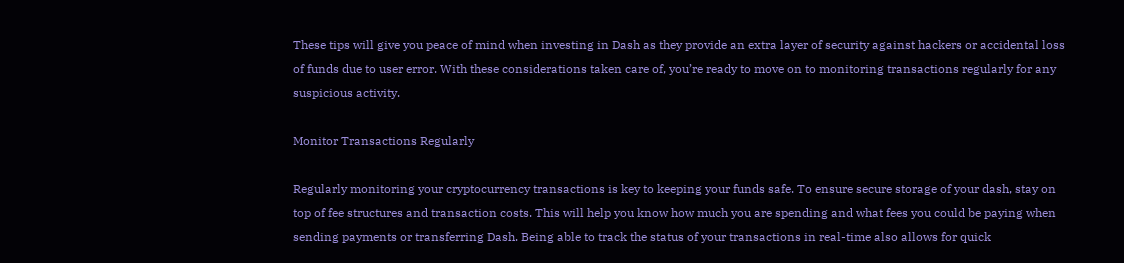These tips will give you peace of mind when investing in Dash as they provide an extra layer of security against hackers or accidental loss of funds due to user error. With these considerations taken care of, you’re ready to move on to monitoring transactions regularly for any suspicious activity.

Monitor Transactions Regularly

Regularly monitoring your cryptocurrency transactions is key to keeping your funds safe. To ensure secure storage of your dash, stay on top of fee structures and transaction costs. This will help you know how much you are spending and what fees you could be paying when sending payments or transferring Dash. Being able to track the status of your transactions in real-time also allows for quick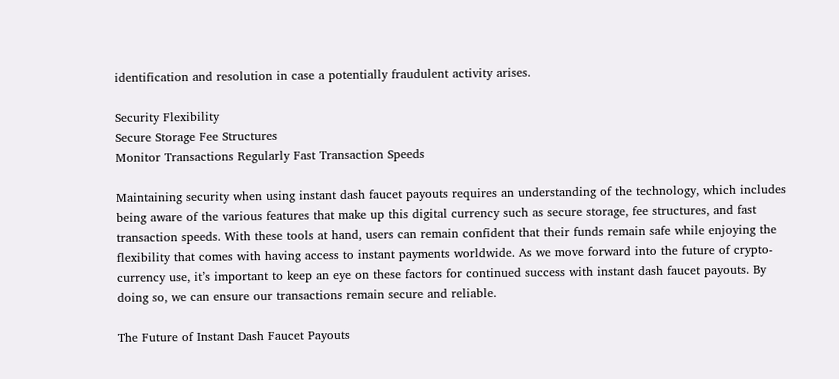identification and resolution in case a potentially fraudulent activity arises.

Security Flexibility
Secure Storage Fee Structures
Monitor Transactions Regularly Fast Transaction Speeds

Maintaining security when using instant dash faucet payouts requires an understanding of the technology, which includes being aware of the various features that make up this digital currency such as secure storage, fee structures, and fast transaction speeds. With these tools at hand, users can remain confident that their funds remain safe while enjoying the flexibility that comes with having access to instant payments worldwide. As we move forward into the future of crypto-currency use, it’s important to keep an eye on these factors for continued success with instant dash faucet payouts. By doing so, we can ensure our transactions remain secure and reliable.

The Future of Instant Dash Faucet Payouts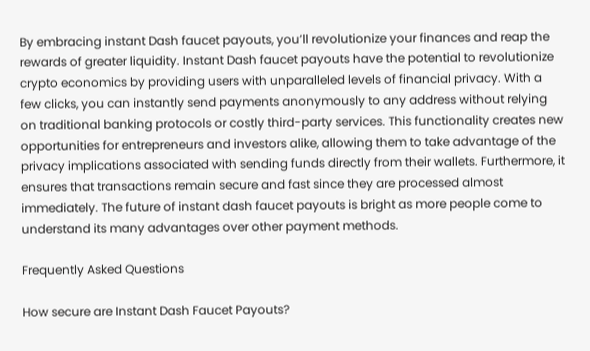By embracing instant Dash faucet payouts, you’ll revolutionize your finances and reap the rewards of greater liquidity. Instant Dash faucet payouts have the potential to revolutionize crypto economics by providing users with unparalleled levels of financial privacy. With a few clicks, you can instantly send payments anonymously to any address without relying on traditional banking protocols or costly third-party services. This functionality creates new opportunities for entrepreneurs and investors alike, allowing them to take advantage of the privacy implications associated with sending funds directly from their wallets. Furthermore, it ensures that transactions remain secure and fast since they are processed almost immediately. The future of instant dash faucet payouts is bright as more people come to understand its many advantages over other payment methods.

Frequently Asked Questions

How secure are Instant Dash Faucet Payouts?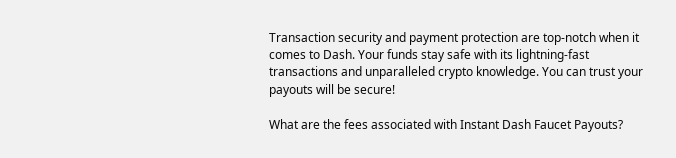Transaction security and payment protection are top-notch when it comes to Dash. Your funds stay safe with its lightning-fast transactions and unparalleled crypto knowledge. You can trust your payouts will be secure!

What are the fees associated with Instant Dash Faucet Payouts?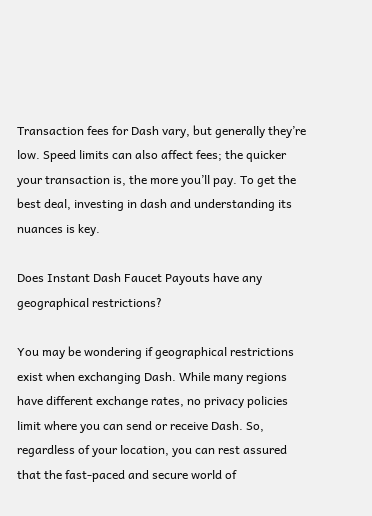Transaction fees for Dash vary, but generally they’re low. Speed limits can also affect fees; the quicker your transaction is, the more you’ll pay. To get the best deal, investing in dash and understanding its nuances is key.

Does Instant Dash Faucet Payouts have any geographical restrictions?

You may be wondering if geographical restrictions exist when exchanging Dash. While many regions have different exchange rates, no privacy policies limit where you can send or receive Dash. So, regardless of your location, you can rest assured that the fast-paced and secure world of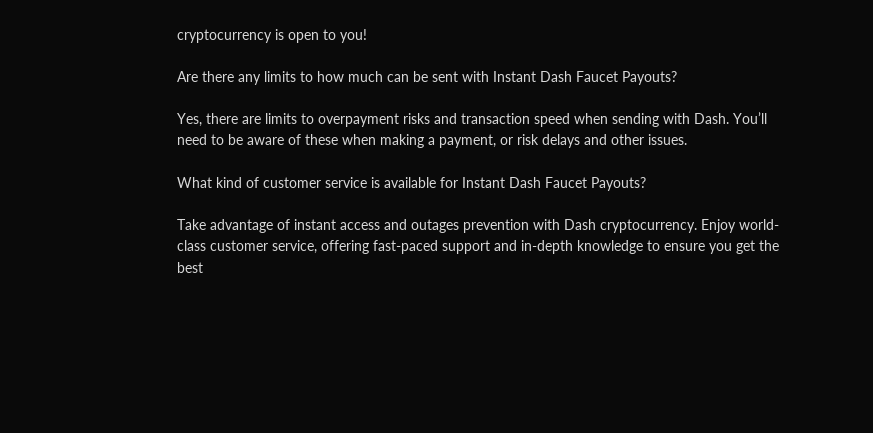cryptocurrency is open to you!

Are there any limits to how much can be sent with Instant Dash Faucet Payouts?

Yes, there are limits to overpayment risks and transaction speed when sending with Dash. You’ll need to be aware of these when making a payment, or risk delays and other issues.

What kind of customer service is available for Instant Dash Faucet Payouts?

Take advantage of instant access and outages prevention with Dash cryptocurrency. Enjoy world-class customer service, offering fast-paced support and in-depth knowledge to ensure you get the best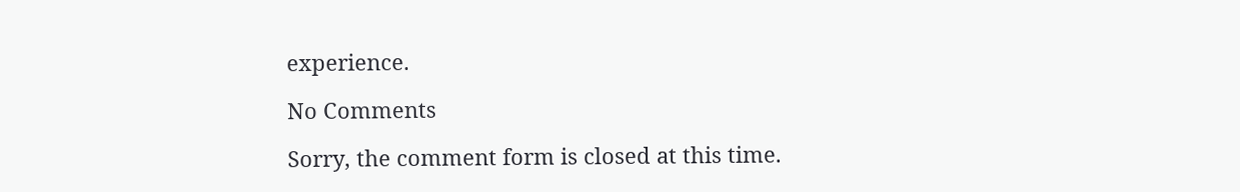experience.

No Comments

Sorry, the comment form is closed at this time.